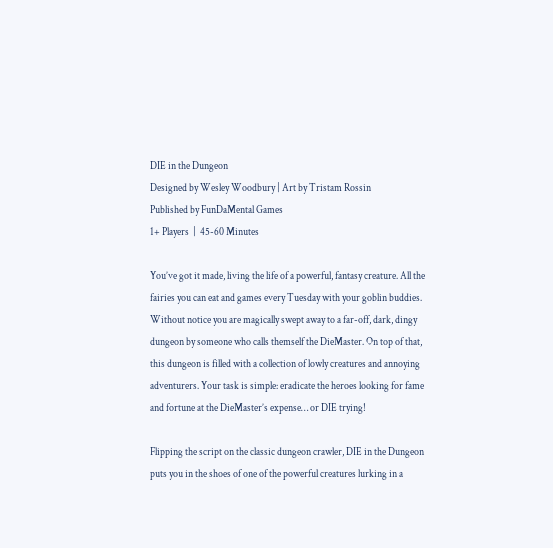DIE in the Dungeon
Designed by Wesley Woodbury | Art by Tristam Rossin
Published by FunDaMental Games
1+ Players  |  45-60 Minutes

You’ve got it made, living the life of a powerful, fantasy creature. All the fairies you can eat and games every Tuesday with your goblin buddies. Without notice you are magically swept away to a far-off, dark, dingy dungeon by someone who calls themself the DieMaster. On top of that, this dungeon is filled with a collection of lowly creatures and annoying adventurers. Your task is simple: eradicate the heroes looking for fame and fortune at the DieMaster’s expense… or DIE trying!

Flipping the script on the classic dungeon crawler, DIE in the Dungeon puts you in the shoes of one of the powerful creatures lurking in a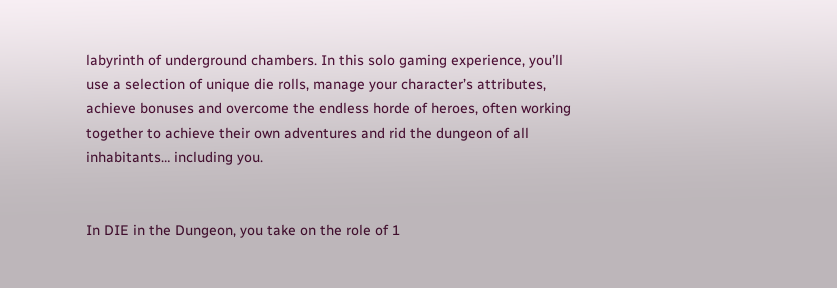labyrinth of underground chambers. In this solo gaming experience, you’ll use a selection of unique die rolls, manage your character’s attributes, achieve bonuses and overcome the endless horde of heroes, often working together to achieve their own adventures and rid the dungeon of all inhabitants… including you.


In DIE in the Dungeon, you take on the role of 1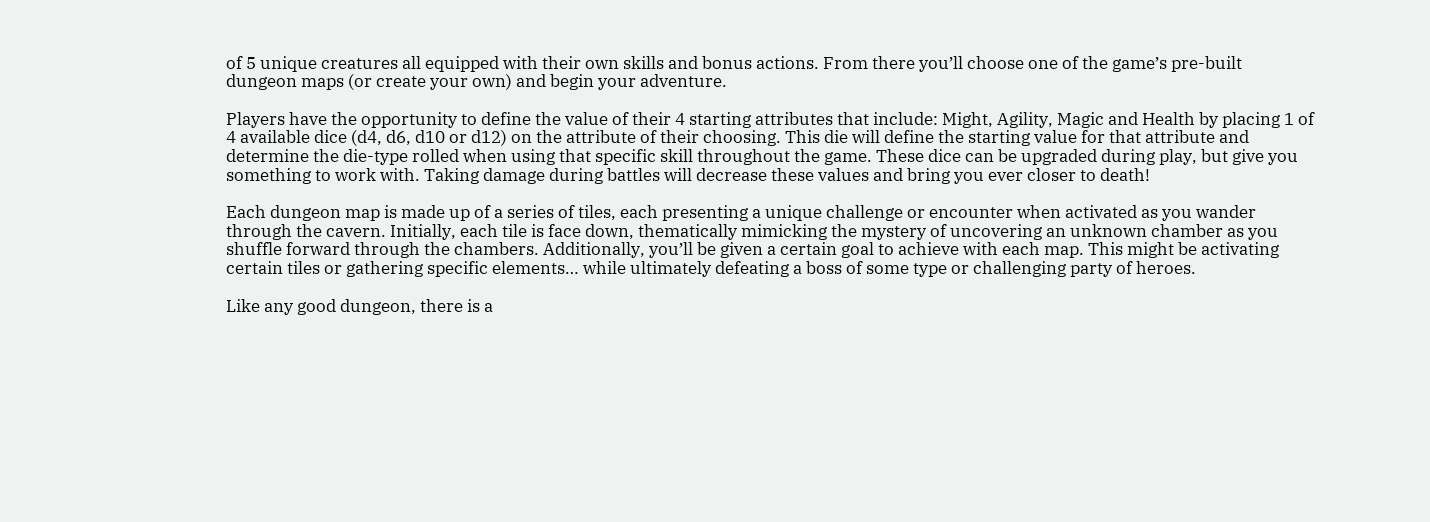of 5 unique creatures all equipped with their own skills and bonus actions. From there you’ll choose one of the game’s pre-built dungeon maps (or create your own) and begin your adventure.

Players have the opportunity to define the value of their 4 starting attributes that include: Might, Agility, Magic and Health by placing 1 of 4 available dice (d4, d6, d10 or d12) on the attribute of their choosing. This die will define the starting value for that attribute and determine the die-type rolled when using that specific skill throughout the game. These dice can be upgraded during play, but give you something to work with. Taking damage during battles will decrease these values and bring you ever closer to death!

Each dungeon map is made up of a series of tiles, each presenting a unique challenge or encounter when activated as you wander through the cavern. Initially, each tile is face down, thematically mimicking the mystery of uncovering an unknown chamber as you shuffle forward through the chambers. Additionally, you’ll be given a certain goal to achieve with each map. This might be activating certain tiles or gathering specific elements… while ultimately defeating a boss of some type or challenging party of heroes.

Like any good dungeon, there is a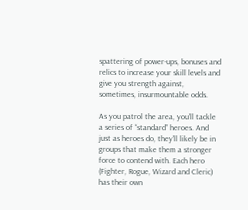spattering of power-ups, bonuses and relics to increase your skill levels and give you strength against, sometimes, insurmountable odds.

As you patrol the area, you’ll tackle a series of “standard” heroes. And just as heroes do, they’ll likely be in groups that make them a stronger force to contend with. Each hero (Fighter, Rogue, Wizard and Cleric) has their own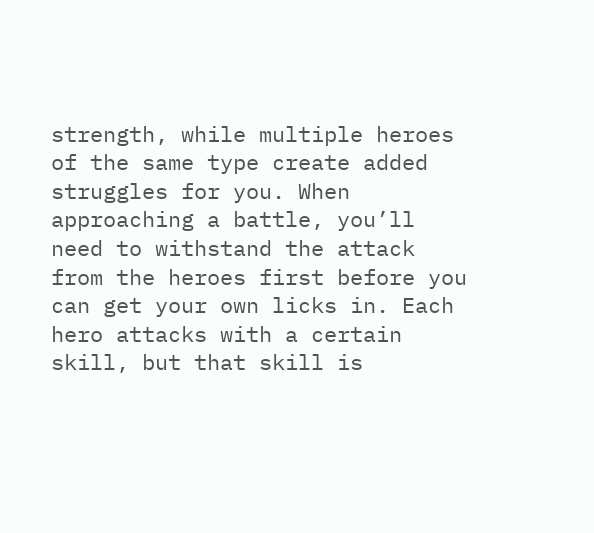strength, while multiple heroes of the same type create added struggles for you. When approaching a battle, you’ll need to withstand the attack from the heroes first before you can get your own licks in. Each hero attacks with a certain skill, but that skill is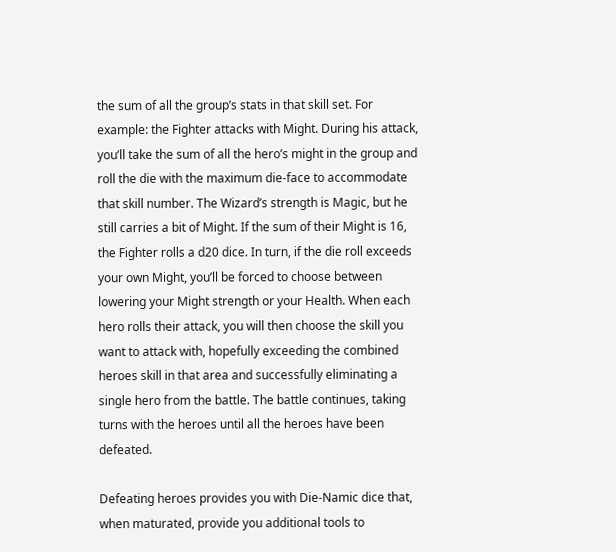the sum of all the group’s stats in that skill set. For example: the Fighter attacks with Might. During his attack, you’ll take the sum of all the hero’s might in the group and roll the die with the maximum die-face to accommodate that skill number. The Wizard’s strength is Magic, but he still carries a bit of Might. If the sum of their Might is 16, the Fighter rolls a d20 dice. In turn, if the die roll exceeds your own Might, you’ll be forced to choose between lowering your Might strength or your Health. When each hero rolls their attack, you will then choose the skill you want to attack with, hopefully exceeding the combined heroes skill in that area and successfully eliminating a single hero from the battle. The battle continues, taking turns with the heroes until all the heroes have been defeated.

Defeating heroes provides you with Die-Namic dice that, when maturated, provide you additional tools to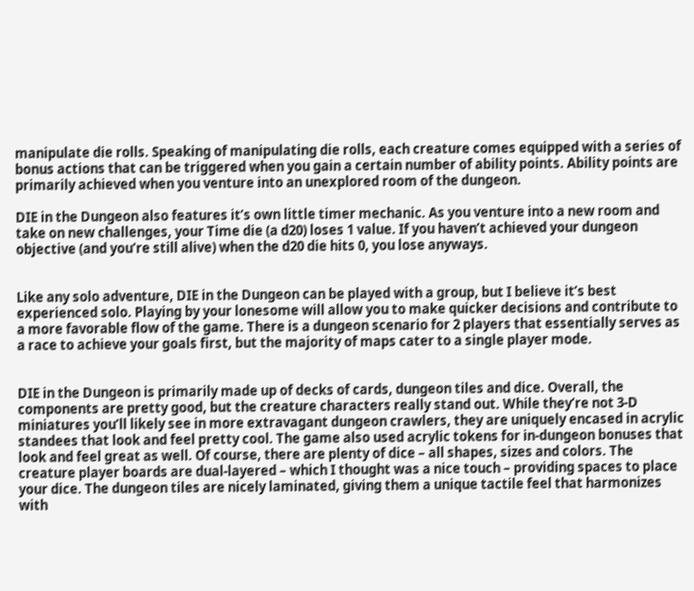manipulate die rolls. Speaking of manipulating die rolls, each creature comes equipped with a series of bonus actions that can be triggered when you gain a certain number of ability points. Ability points are primarily achieved when you venture into an unexplored room of the dungeon.

DIE in the Dungeon also features it’s own little timer mechanic. As you venture into a new room and take on new challenges, your Time die (a d20) loses 1 value. If you haven’t achieved your dungeon objective (and you’re still alive) when the d20 die hits 0, you lose anyways.


Like any solo adventure, DIE in the Dungeon can be played with a group, but I believe it’s best experienced solo. Playing by your lonesome will allow you to make quicker decisions and contribute to a more favorable flow of the game. There is a dungeon scenario for 2 players that essentially serves as a race to achieve your goals first, but the majority of maps cater to a single player mode.


DIE in the Dungeon is primarily made up of decks of cards, dungeon tiles and dice. Overall, the components are pretty good, but the creature characters really stand out. While they’re not 3-D miniatures you’ll likely see in more extravagant dungeon crawlers, they are uniquely encased in acrylic standees that look and feel pretty cool. The game also used acrylic tokens for in-dungeon bonuses that look and feel great as well. Of course, there are plenty of dice – all shapes, sizes and colors. The creature player boards are dual-layered – which I thought was a nice touch – providing spaces to place your dice. The dungeon tiles are nicely laminated, giving them a unique tactile feel that harmonizes with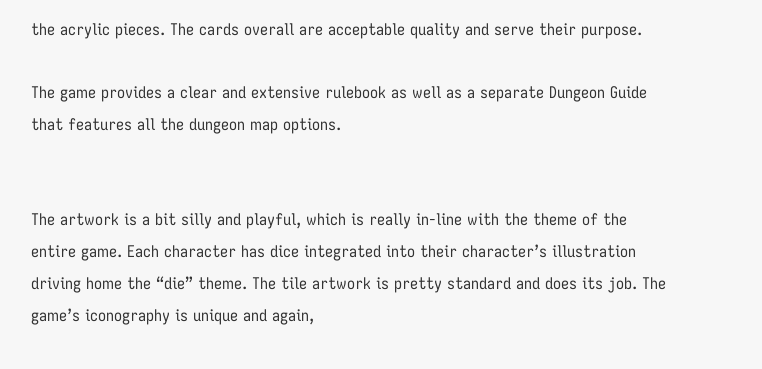the acrylic pieces. The cards overall are acceptable quality and serve their purpose.

The game provides a clear and extensive rulebook as well as a separate Dungeon Guide that features all the dungeon map options.


The artwork is a bit silly and playful, which is really in-line with the theme of the entire game. Each character has dice integrated into their character’s illustration driving home the “die” theme. The tile artwork is pretty standard and does its job. The game’s iconography is unique and again,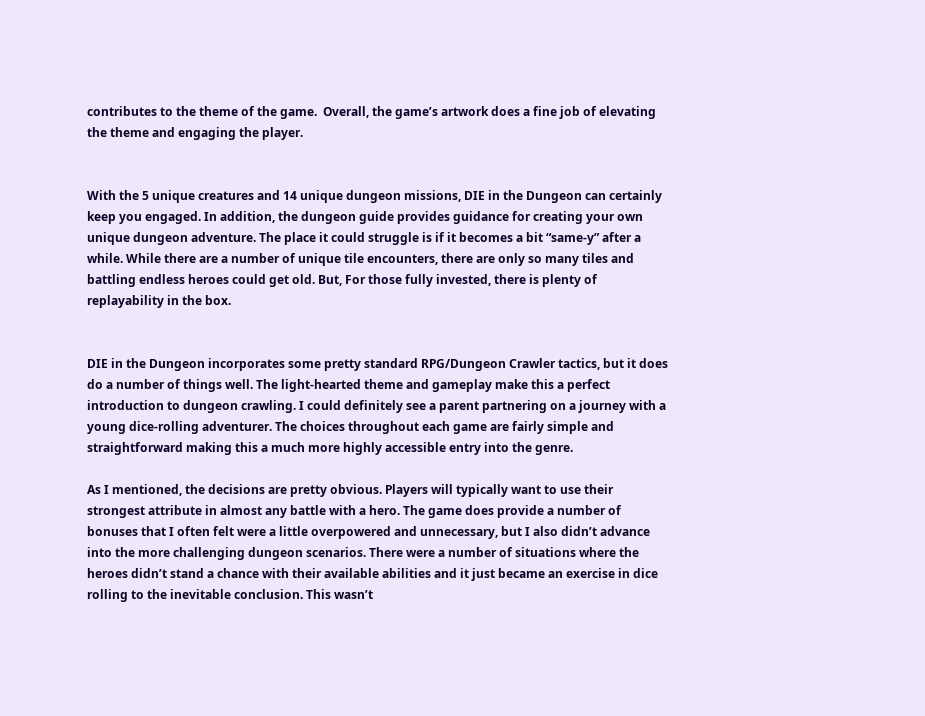contributes to the theme of the game.  Overall, the game’s artwork does a fine job of elevating the theme and engaging the player.


With the 5 unique creatures and 14 unique dungeon missions, DIE in the Dungeon can certainly keep you engaged. In addition, the dungeon guide provides guidance for creating your own unique dungeon adventure. The place it could struggle is if it becomes a bit “same-y” after a while. While there are a number of unique tile encounters, there are only so many tiles and battling endless heroes could get old. But, For those fully invested, there is plenty of replayability in the box.


DIE in the Dungeon incorporates some pretty standard RPG/Dungeon Crawler tactics, but it does do a number of things well. The light-hearted theme and gameplay make this a perfect introduction to dungeon crawling. I could definitely see a parent partnering on a journey with a young dice-rolling adventurer. The choices throughout each game are fairly simple and straightforward making this a much more highly accessible entry into the genre.

As I mentioned, the decisions are pretty obvious. Players will typically want to use their strongest attribute in almost any battle with a hero. The game does provide a number of bonuses that I often felt were a little overpowered and unnecessary, but I also didn’t advance into the more challenging dungeon scenarios. There were a number of situations where the heroes didn’t stand a chance with their available abilities and it just became an exercise in dice rolling to the inevitable conclusion. This wasn’t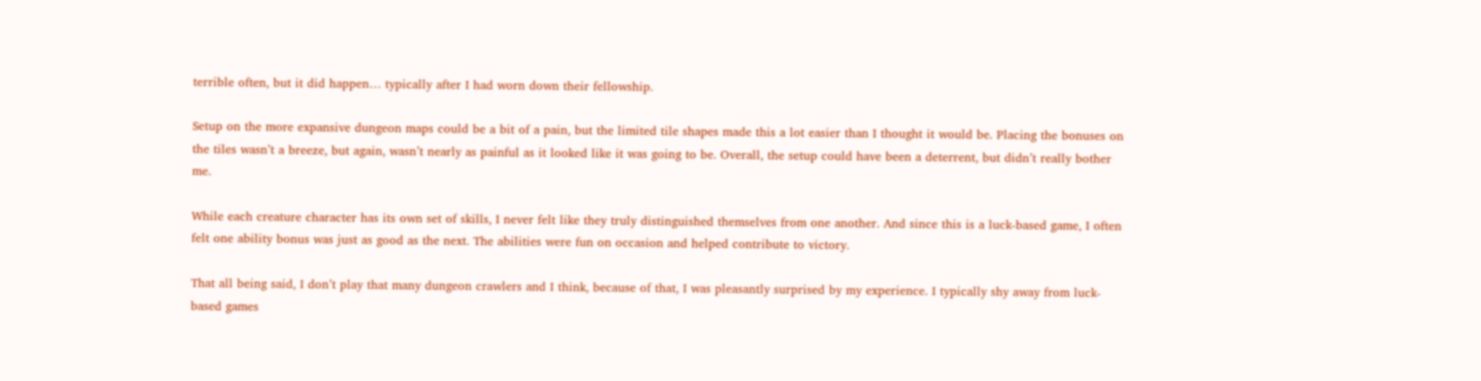terrible often, but it did happen… typically after I had worn down their fellowship.

Setup on the more expansive dungeon maps could be a bit of a pain, but the limited tile shapes made this a lot easier than I thought it would be. Placing the bonuses on the tiles wasn’t a breeze, but again, wasn’t nearly as painful as it looked like it was going to be. Overall, the setup could have been a deterrent, but didn’t really bother me.

While each creature character has its own set of skills, I never felt like they truly distinguished themselves from one another. And since this is a luck-based game, I often felt one ability bonus was just as good as the next. The abilities were fun on occasion and helped contribute to victory.

That all being said, I don’t play that many dungeon crawlers and I think, because of that, I was pleasantly surprised by my experience. I typically shy away from luck-based games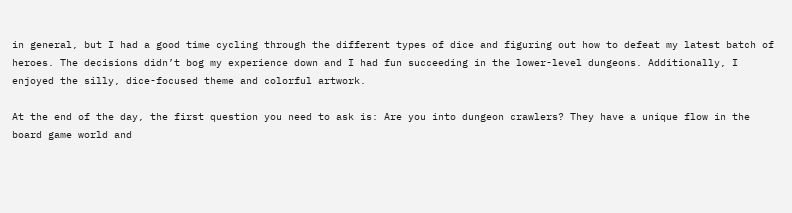in general, but I had a good time cycling through the different types of dice and figuring out how to defeat my latest batch of heroes. The decisions didn’t bog my experience down and I had fun succeeding in the lower-level dungeons. Additionally, I enjoyed the silly, dice-focused theme and colorful artwork.

At the end of the day, the first question you need to ask is: Are you into dungeon crawlers? They have a unique flow in the board game world and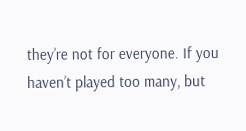they’re not for everyone. If you haven’t played too many, but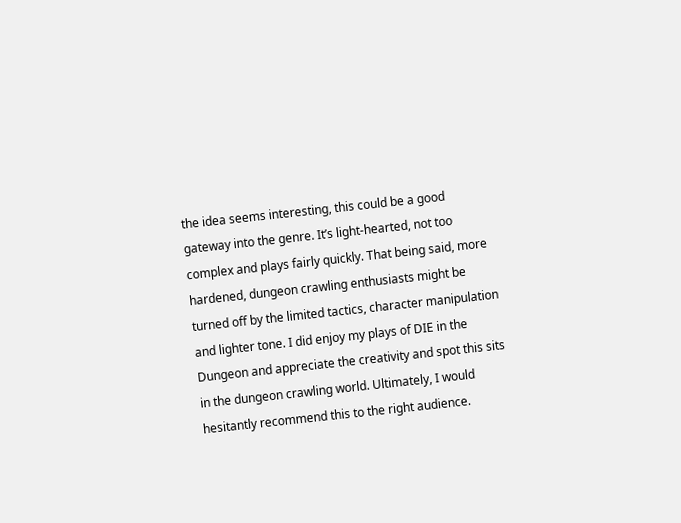the idea seems interesting, this could be a good gateway into the genre. It’s light-hearted, not too complex and plays fairly quickly. That being said, more hardened, dungeon crawling enthusiasts might be turned off by the limited tactics, character manipulation and lighter tone. I did enjoy my plays of DIE in the Dungeon and appreciate the creativity and spot this sits in the dungeon crawling world. Ultimately, I would hesitantly recommend this to the right audience.